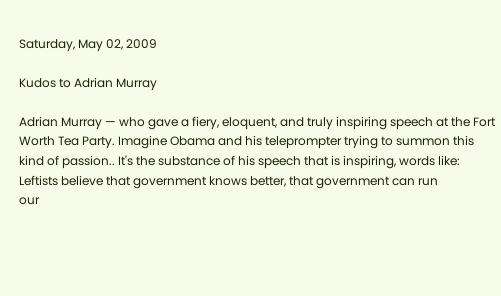Saturday, May 02, 2009

Kudos to Adrian Murray

Adrian Murray — who gave a fiery, eloquent, and truly inspiring speech at the Fort Worth Tea Party. Imagine Obama and his teleprompter trying to summon this kind of passion.. It's the substance of his speech that is inspiring, words like:
Leftists believe that government knows better, that government can run
our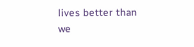lives better than we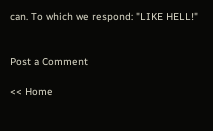can. To which we respond: "LIKE HELL!"


Post a Comment

<< Home